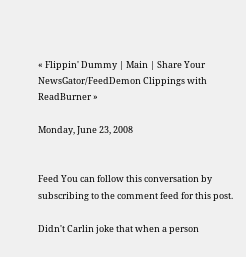« Flippin' Dummy | Main | Share Your NewsGator/FeedDemon Clippings with ReadBurner »

Monday, June 23, 2008


Feed You can follow this conversation by subscribing to the comment feed for this post.

Didn't Carlin joke that when a person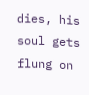dies, his soul gets flung on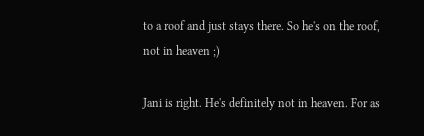to a roof and just stays there. So he's on the roof, not in heaven ;)

Jani is right. He's definitely not in heaven. For as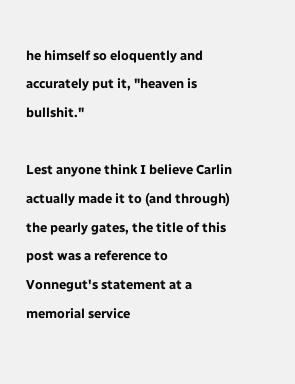he himself so eloquently and accurately put it, "heaven is bullshit."

Lest anyone think I believe Carlin actually made it to (and through) the pearly gates, the title of this post was a reference to Vonnegut's statement at a memorial service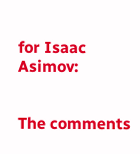for Isaac Asimov:


The comments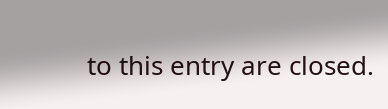to this entry are closed.